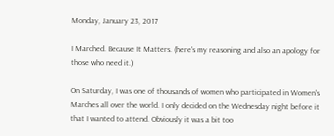Monday, January 23, 2017

I Marched. Because It Matters. (here's my reasoning and also an apology for those who need it.)

On Saturday, I was one of thousands of women who participated in Women's Marches all over the world. I only decided on the Wednesday night before it that I wanted to attend. Obviously it was a bit too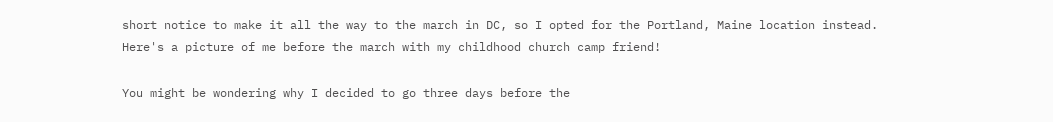short notice to make it all the way to the march in DC, so I opted for the Portland, Maine location instead.
Here's a picture of me before the march with my childhood church camp friend!

You might be wondering why I decided to go three days before the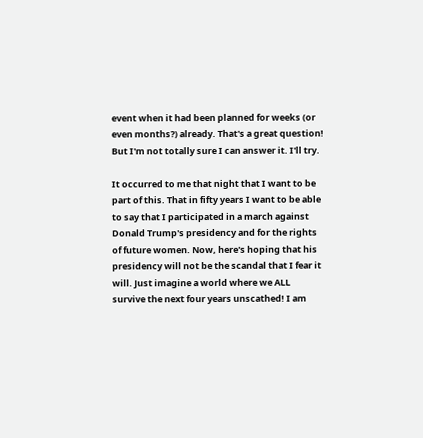event when it had been planned for weeks (or even months?) already. That's a great question! But I'm not totally sure I can answer it. I'll try.

It occurred to me that night that I want to be part of this. That in fifty years I want to be able to say that I participated in a march against Donald Trump's presidency and for the rights of future women. Now, here's hoping that his presidency will not be the scandal that I fear it will. Just imagine a world where we ALL survive the next four years unscathed! I am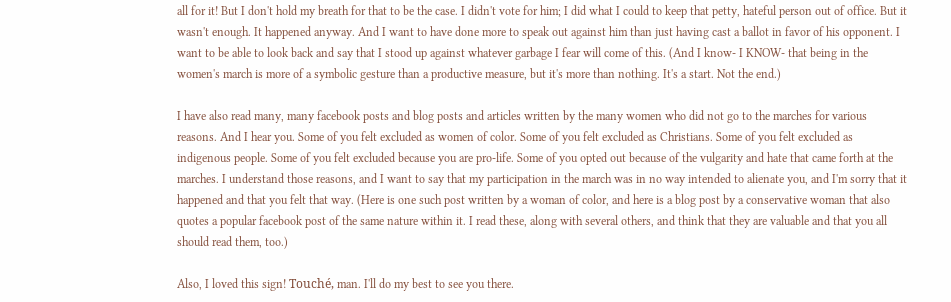all for it! But I don't hold my breath for that to be the case. I didn't vote for him; I did what I could to keep that petty, hateful person out of office. But it wasn't enough. It happened anyway. And I want to have done more to speak out against him than just having cast a ballot in favor of his opponent. I want to be able to look back and say that I stood up against whatever garbage I fear will come of this. (And I know- I KNOW- that being in the women's march is more of a symbolic gesture than a productive measure, but it's more than nothing. It's a start. Not the end.)

I have also read many, many facebook posts and blog posts and articles written by the many women who did not go to the marches for various reasons. And I hear you. Some of you felt excluded as women of color. Some of you felt excluded as Christians. Some of you felt excluded as indigenous people. Some of you felt excluded because you are pro-life. Some of you opted out because of the vulgarity and hate that came forth at the marches. I understand those reasons, and I want to say that my participation in the march was in no way intended to alienate you, and I'm sorry that it happened and that you felt that way. (Here is one such post written by a woman of color, and here is a blog post by a conservative woman that also quotes a popular facebook post of the same nature within it. I read these, along with several others, and think that they are valuable and that you all should read them, too.)

Also, I loved this sign! Touché, man. I'll do my best to see you there.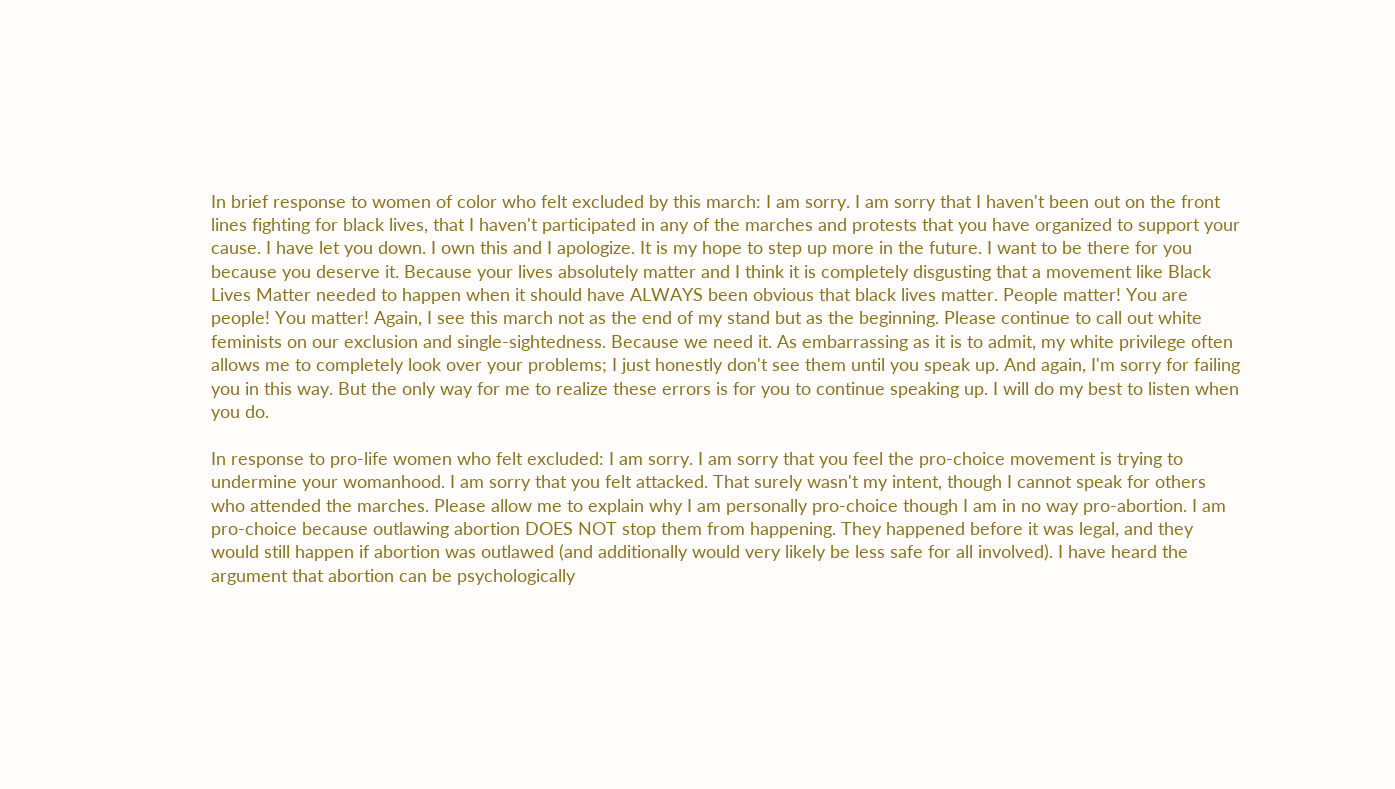In brief response to women of color who felt excluded by this march: I am sorry. I am sorry that I haven't been out on the front lines fighting for black lives, that I haven't participated in any of the marches and protests that you have organized to support your cause. I have let you down. I own this and I apologize. It is my hope to step up more in the future. I want to be there for you because you deserve it. Because your lives absolutely matter and I think it is completely disgusting that a movement like Black Lives Matter needed to happen when it should have ALWAYS been obvious that black lives matter. People matter! You are people! You matter! Again, I see this march not as the end of my stand but as the beginning. Please continue to call out white feminists on our exclusion and single-sightedness. Because we need it. As embarrassing as it is to admit, my white privilege often allows me to completely look over your problems; I just honestly don't see them until you speak up. And again, I'm sorry for failing you in this way. But the only way for me to realize these errors is for you to continue speaking up. I will do my best to listen when you do.

In response to pro-life women who felt excluded: I am sorry. I am sorry that you feel the pro-choice movement is trying to undermine your womanhood. I am sorry that you felt attacked. That surely wasn't my intent, though I cannot speak for others who attended the marches. Please allow me to explain why I am personally pro-choice though I am in no way pro-abortion. I am pro-choice because outlawing abortion DOES NOT stop them from happening. They happened before it was legal, and they would still happen if abortion was outlawed (and additionally would very likely be less safe for all involved). I have heard the argument that abortion can be psychologically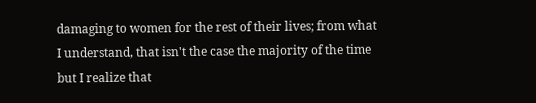damaging to women for the rest of their lives; from what I understand, that isn't the case the majority of the time but I realize that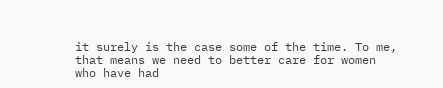it surely is the case some of the time. To me, that means we need to better care for women who have had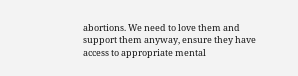abortions. We need to love them and support them anyway, ensure they have access to appropriate mental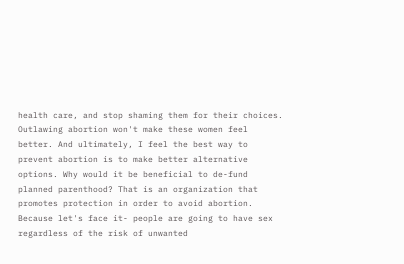health care, and stop shaming them for their choices. Outlawing abortion won't make these women feel better. And ultimately, I feel the best way to prevent abortion is to make better alternative options. Why would it be beneficial to de-fund planned parenthood? That is an organization that promotes protection in order to avoid abortion. Because let's face it- people are going to have sex regardless of the risk of unwanted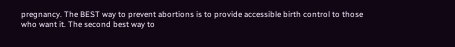pregnancy. The BEST way to prevent abortions is to provide accessible birth control to those who want it. The second best way to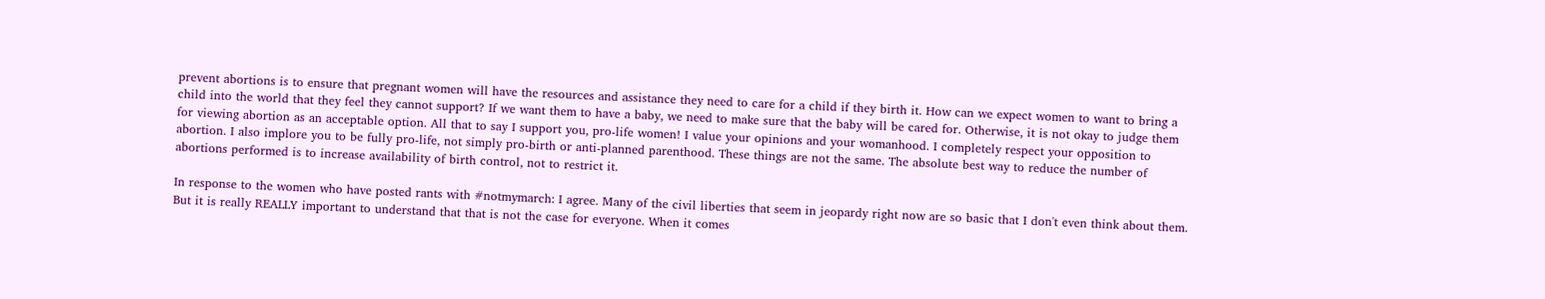prevent abortions is to ensure that pregnant women will have the resources and assistance they need to care for a child if they birth it. How can we expect women to want to bring a child into the world that they feel they cannot support? If we want them to have a baby, we need to make sure that the baby will be cared for. Otherwise, it is not okay to judge them for viewing abortion as an acceptable option. All that to say I support you, pro-life women! I value your opinions and your womanhood. I completely respect your opposition to abortion. I also implore you to be fully pro-life, not simply pro-birth or anti-planned parenthood. These things are not the same. The absolute best way to reduce the number of abortions performed is to increase availability of birth control, not to restrict it.

In response to the women who have posted rants with #notmymarch: I agree. Many of the civil liberties that seem in jeopardy right now are so basic that I don't even think about them. But it is really REALLY important to understand that that is not the case for everyone. When it comes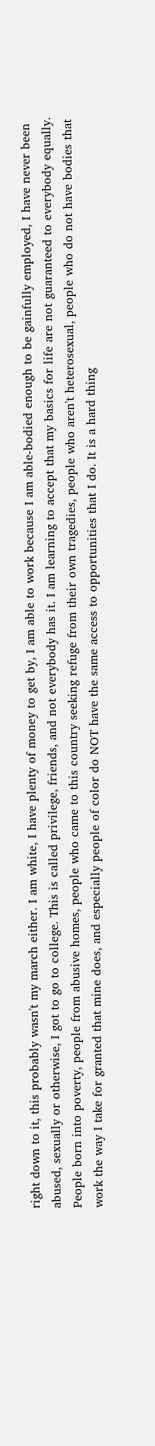right down to it, this probably wasn't my march either. I am white, I have plenty of money to get by, I am able to work because I am able-bodied enough to be gainfully employed, I have never been abused, sexually or otherwise, I got to go to college. This is called privilege, friends, and not everybody has it. I am learning to accept that my basics for life are not guaranteed to everybody equally. People born into poverty, people from abusive homes, people who came to this country seeking refuge from their own tragedies, people who aren't heterosexual, people who do not have bodies that work the way I take for granted that mine does, and especially people of color do NOT have the same access to opportunities that I do. It is a hard thing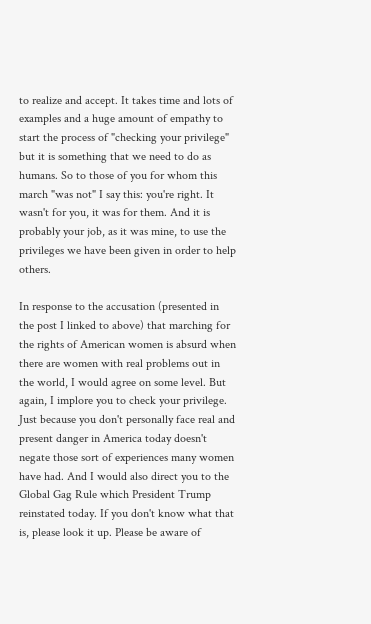to realize and accept. It takes time and lots of examples and a huge amount of empathy to start the process of "checking your privilege" but it is something that we need to do as humans. So to those of you for whom this march "was not" I say this: you're right. It wasn't for you, it was for them. And it is probably your job, as it was mine, to use the privileges we have been given in order to help others.

In response to the accusation (presented in the post I linked to above) that marching for the rights of American women is absurd when there are women with real problems out in the world, I would agree on some level. But again, I implore you to check your privilege. Just because you don't personally face real and present danger in America today doesn't negate those sort of experiences many women have had. And I would also direct you to the Global Gag Rule which President Trump reinstated today. If you don't know what that is, please look it up. Please be aware of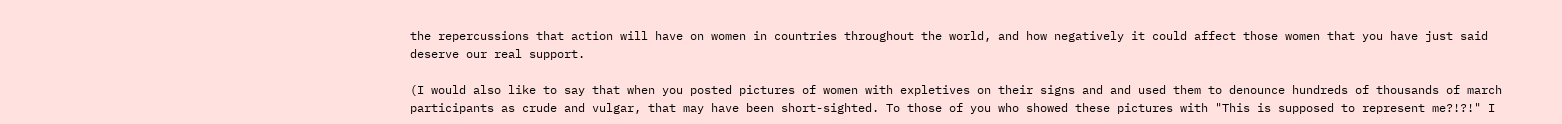the repercussions that action will have on women in countries throughout the world, and how negatively it could affect those women that you have just said deserve our real support.

(I would also like to say that when you posted pictures of women with expletives on their signs and and used them to denounce hundreds of thousands of march participants as crude and vulgar, that may have been short-sighted. To those of you who showed these pictures with "This is supposed to represent me?!?!" I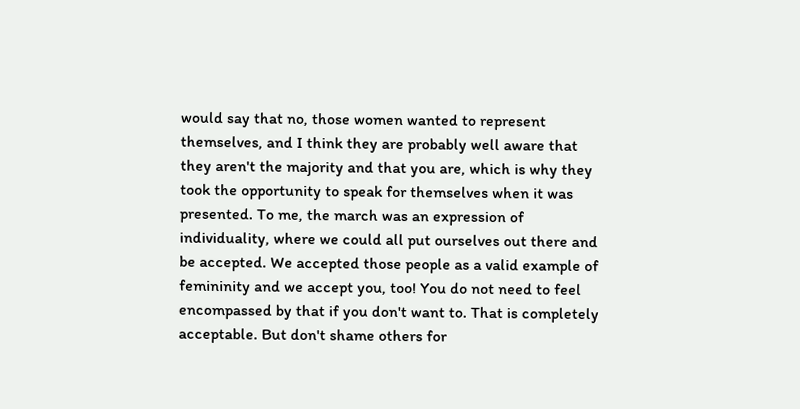would say that no, those women wanted to represent themselves, and I think they are probably well aware that they aren't the majority and that you are, which is why they took the opportunity to speak for themselves when it was presented. To me, the march was an expression of individuality, where we could all put ourselves out there and be accepted. We accepted those people as a valid example of femininity and we accept you, too! You do not need to feel encompassed by that if you don't want to. That is completely acceptable. But don't shame others for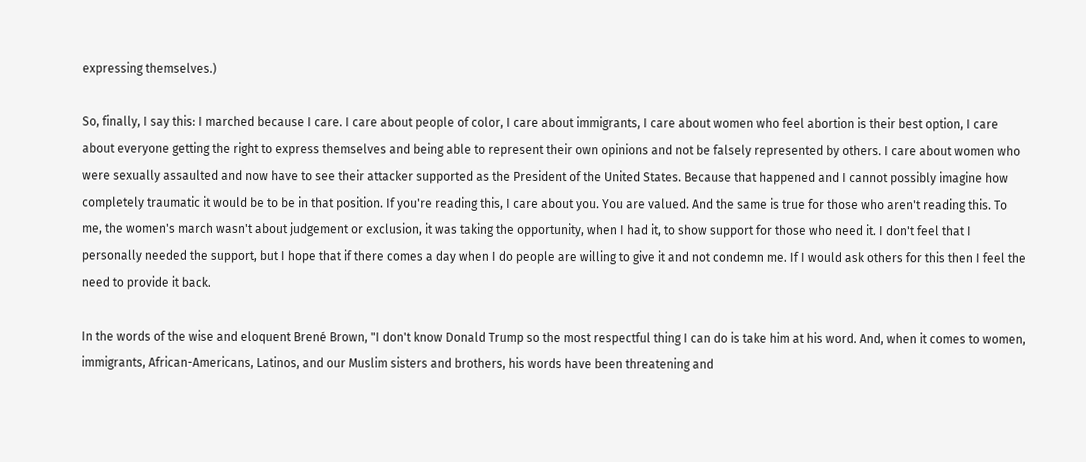expressing themselves.)

So, finally, I say this: I marched because I care. I care about people of color, I care about immigrants, I care about women who feel abortion is their best option, I care about everyone getting the right to express themselves and being able to represent their own opinions and not be falsely represented by others. I care about women who were sexually assaulted and now have to see their attacker supported as the President of the United States. Because that happened and I cannot possibly imagine how completely traumatic it would be to be in that position. If you're reading this, I care about you. You are valued. And the same is true for those who aren't reading this. To me, the women's march wasn't about judgement or exclusion, it was taking the opportunity, when I had it, to show support for those who need it. I don't feel that I personally needed the support, but I hope that if there comes a day when I do people are willing to give it and not condemn me. If I would ask others for this then I feel the need to provide it back.

In the words of the wise and eloquent Brené Brown, "I don't know Donald Trump so the most respectful thing I can do is take him at his word. And, when it comes to women, immigrants, African-Americans, Latinos, and our Muslim sisters and brothers, his words have been threatening and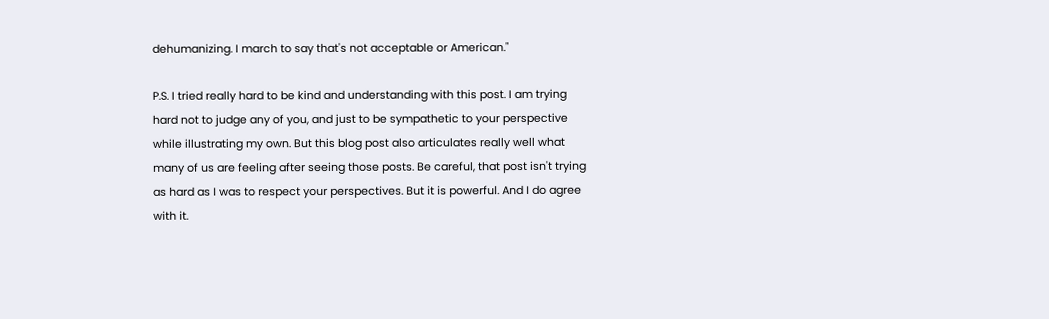dehumanizing. I march to say that's not acceptable or American."

P.S. I tried really hard to be kind and understanding with this post. I am trying hard not to judge any of you, and just to be sympathetic to your perspective while illustrating my own. But this blog post also articulates really well what many of us are feeling after seeing those posts. Be careful, that post isn't trying as hard as I was to respect your perspectives. But it is powerful. And I do agree with it.